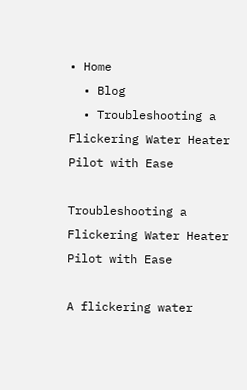• Home
  • Blog
  • Troubleshooting a Flickering Water Heater Pilot with Ease

Troubleshooting a Flickering Water Heater Pilot with Ease

A flickering water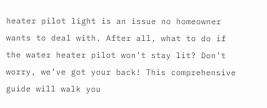heater pilot light is an issue no homeowner wants to deal with. After all, what to do if the water heater pilot won’t stay lit? Don’t worry, we’ve got your back! This comprehensive guide will walk you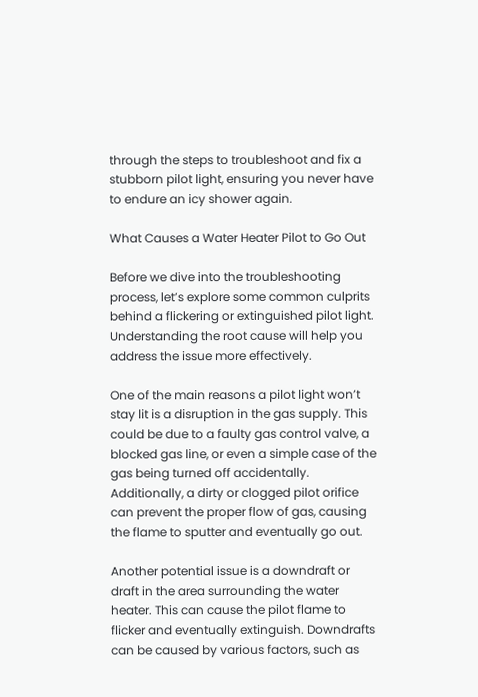through the steps to troubleshoot and fix a stubborn pilot light, ensuring you never have to endure an icy shower again.

What Causes a Water Heater Pilot to Go Out

Before we dive into the troubleshooting process, let’s explore some common culprits behind a flickering or extinguished pilot light. Understanding the root cause will help you address the issue more effectively.

One of the main reasons a pilot light won’t stay lit is a disruption in the gas supply. This could be due to a faulty gas control valve, a blocked gas line, or even a simple case of the gas being turned off accidentally. Additionally, a dirty or clogged pilot orifice can prevent the proper flow of gas, causing the flame to sputter and eventually go out.

Another potential issue is a downdraft or draft in the area surrounding the water heater. This can cause the pilot flame to flicker and eventually extinguish. Downdrafts can be caused by various factors, such as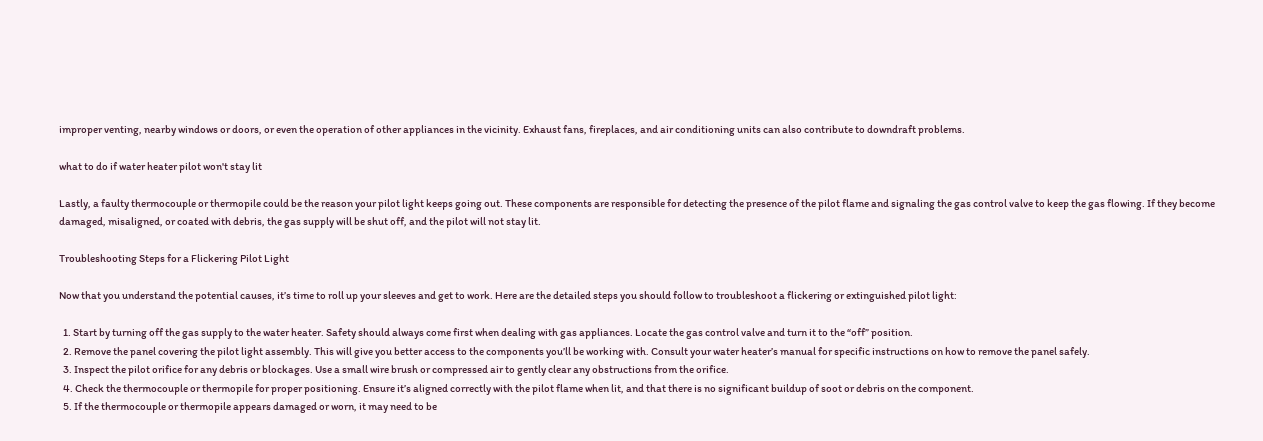improper venting, nearby windows or doors, or even the operation of other appliances in the vicinity. Exhaust fans, fireplaces, and air conditioning units can also contribute to downdraft problems.

what to do if water heater pilot won't stay lit

Lastly, a faulty thermocouple or thermopile could be the reason your pilot light keeps going out. These components are responsible for detecting the presence of the pilot flame and signaling the gas control valve to keep the gas flowing. If they become damaged, misaligned, or coated with debris, the gas supply will be shut off, and the pilot will not stay lit.

Troubleshooting Steps for a Flickering Pilot Light

Now that you understand the potential causes, it’s time to roll up your sleeves and get to work. Here are the detailed steps you should follow to troubleshoot a flickering or extinguished pilot light:

  1. Start by turning off the gas supply to the water heater. Safety should always come first when dealing with gas appliances. Locate the gas control valve and turn it to the “off” position.
  2. Remove the panel covering the pilot light assembly. This will give you better access to the components you’ll be working with. Consult your water heater’s manual for specific instructions on how to remove the panel safely.
  3. Inspect the pilot orifice for any debris or blockages. Use a small wire brush or compressed air to gently clear any obstructions from the orifice.
  4. Check the thermocouple or thermopile for proper positioning. Ensure it’s aligned correctly with the pilot flame when lit, and that there is no significant buildup of soot or debris on the component.
  5. If the thermocouple or thermopile appears damaged or worn, it may need to be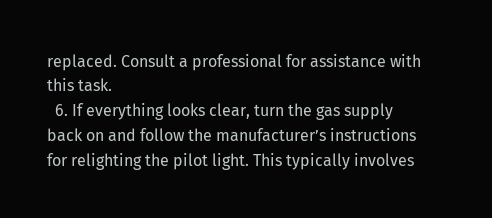replaced. Consult a professional for assistance with this task.
  6. If everything looks clear, turn the gas supply back on and follow the manufacturer’s instructions for relighting the pilot light. This typically involves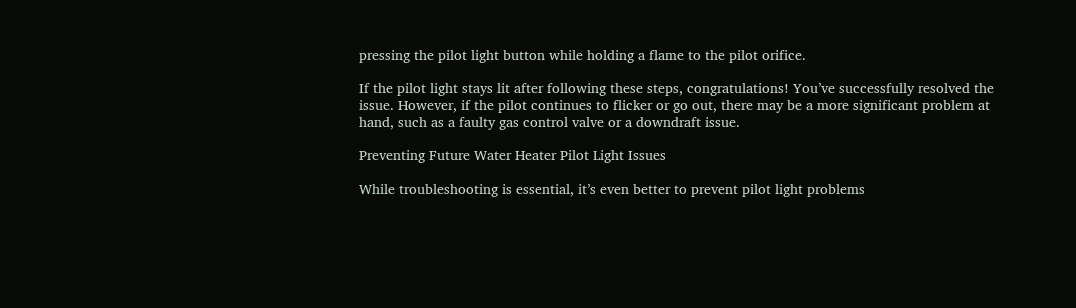pressing the pilot light button while holding a flame to the pilot orifice.

If the pilot light stays lit after following these steps, congratulations! You’ve successfully resolved the issue. However, if the pilot continues to flicker or go out, there may be a more significant problem at hand, such as a faulty gas control valve or a downdraft issue.

Preventing Future Water Heater Pilot Light Issues

While troubleshooting is essential, it’s even better to prevent pilot light problems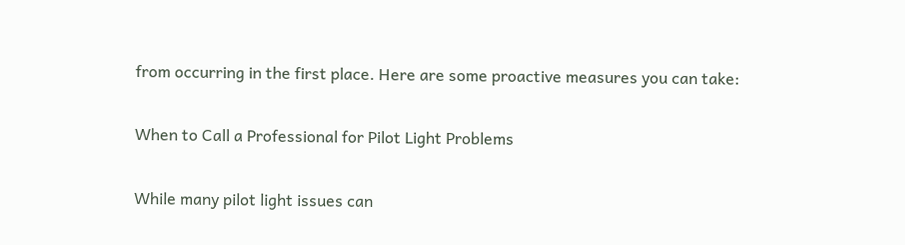from occurring in the first place. Here are some proactive measures you can take:

When to Call a Professional for Pilot Light Problems

While many pilot light issues can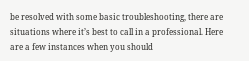be resolved with some basic troubleshooting, there are situations where it’s best to call in a professional. Here are a few instances when you should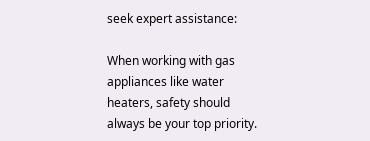seek expert assistance:

When working with gas appliances like water heaters, safety should always be your top priority.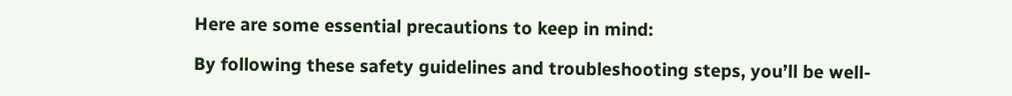Here are some essential precautions to keep in mind:

By following these safety guidelines and troubleshooting steps, you’ll be well-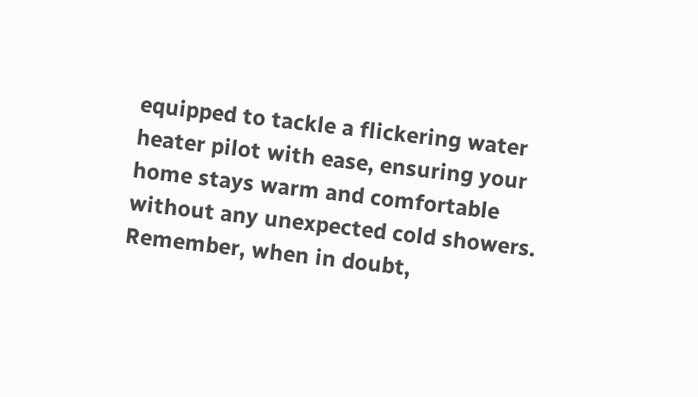equipped to tackle a flickering water heater pilot with ease, ensuring your home stays warm and comfortable without any unexpected cold showers. Remember, when in doubt,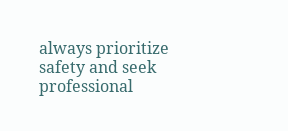always prioritize safety and seek professional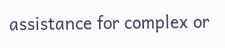assistance for complex or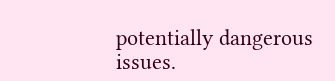potentially dangerous issues.